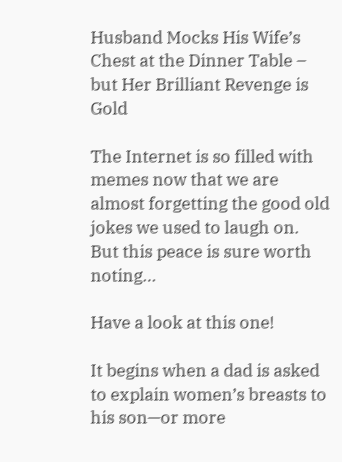Husband Mocks His Wife’s Chest at the Dinner Table – but Her Brilliant Revenge is Gold

The Internet is so filled with memes now that we are almost forgetting the good old jokes we used to laugh on. But this peace is sure worth noting…

Have a look at this one!

It begins when a dad is asked to explain women’s breasts to his son—or more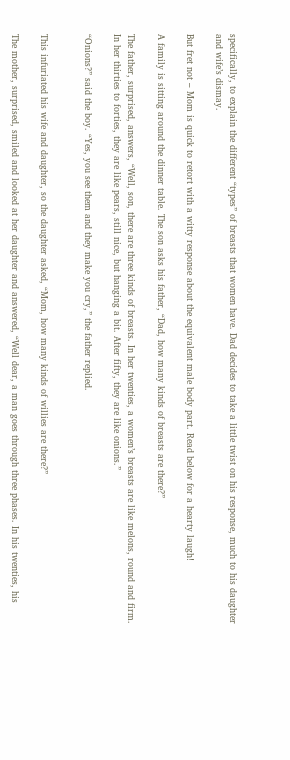specifically, to explain the different “types” of breasts that women have. Dad decides to take a little twist on his response, much to his daughter and wife’s dismay.

But fret not – Mom is quick to retort with a witty response about the equivalent male body part. Read below for a hearty laugh!

A family is sitting around the dinner table. The son asks his father, “Dad, how many kinds of breasts are there?”

The father, surprised, answers, “Well, son, there are three kinds of breasts. In her twenties, a women’s breasts are like melons, round and firm. In her thirties to forties, they are like pears, still nice, but hanging a bit. After fifty, they are like onions.”

“Onions?” said the boy. “Yes, you see them and they make you cry,” the father replied.


This infuriated his wife and daughter, so the daughter asked, “Mom, how many kinds of willies are there?”

The mother, surprised, smiled and looked at her daughter and answered, “Well dear, a man goes through three phases. In his twenties, his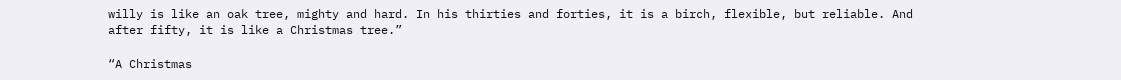willy is like an oak tree, mighty and hard. In his thirties and forties, it is a birch, flexible, but reliable. And after fifty, it is like a Christmas tree.”

“A Christmas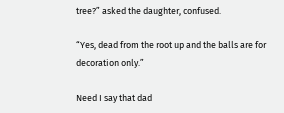tree?” asked the daughter, confused.

“Yes, dead from the root up and the balls are for decoration only.”

Need I say that dad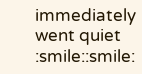immediately went quiet :smile::smile: